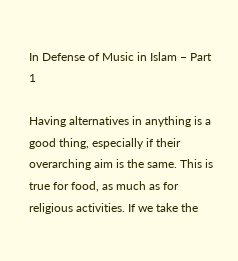In Defense of Music in Islam – Part 1

Having alternatives in anything is a good thing, especially if their overarching aim is the same. This is true for food, as much as for religious activities. If we take the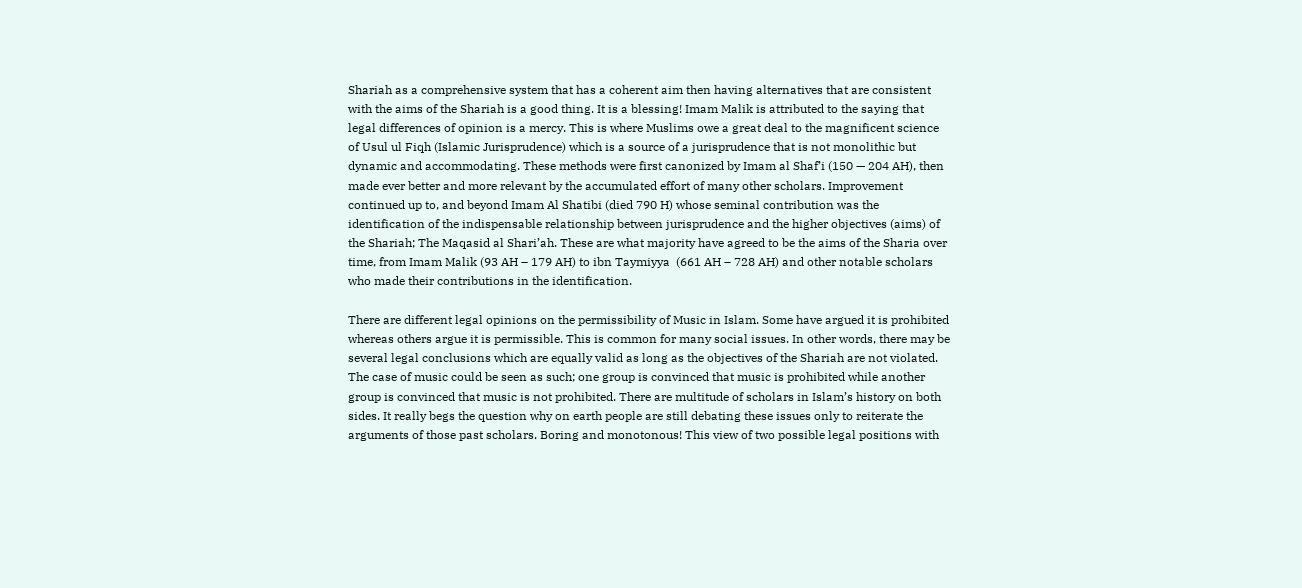Shariah as a comprehensive system that has a coherent aim then having alternatives that are consistent with the aims of the Shariah is a good thing. It is a blessing! Imam Malik is attributed to the saying that legal differences of opinion is a mercy. This is where Muslims owe a great deal to the magnificent science of Usul ul Fiqh (Islamic Jurisprudence) which is a source of a jurisprudence that is not monolithic but dynamic and accommodating. These methods were first canonized by Imam al Shaf’i (150 — 204 AH), then made ever better and more relevant by the accumulated effort of many other scholars. Improvement continued up to, and beyond Imam Al Shatibi (died 790 H) whose seminal contribution was the identification of the indispensable relationship between jurisprudence and the higher objectives (aims) of the Shariah; The Maqasid al Shari’ah. These are what majority have agreed to be the aims of the Sharia over time, from Imam Malik (93 AH – 179 AH) to ibn Taymiyya  (661 AH – 728 AH) and other notable scholars who made their contributions in the identification.

There are different legal opinions on the permissibility of Music in Islam. Some have argued it is prohibited whereas others argue it is permissible. This is common for many social issues. In other words, there may be several legal conclusions which are equally valid as long as the objectives of the Shariah are not violated. The case of music could be seen as such; one group is convinced that music is prohibited while another group is convinced that music is not prohibited. There are multitude of scholars in Islam’s history on both sides. It really begs the question why on earth people are still debating these issues only to reiterate the arguments of those past scholars. Boring and monotonous! This view of two possible legal positions with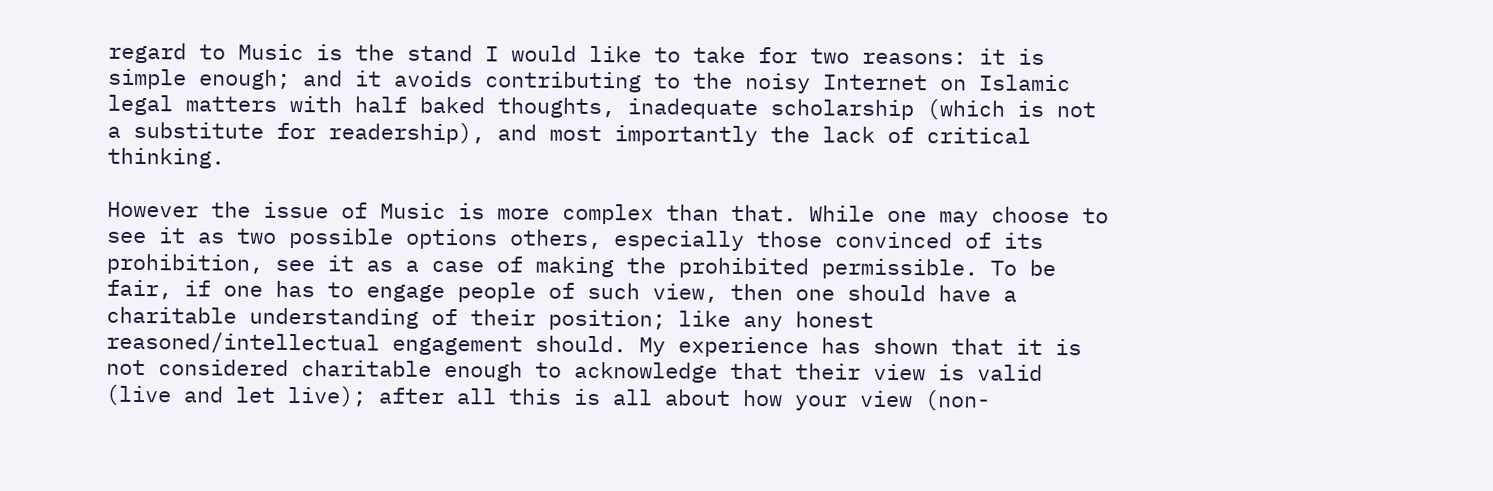regard to Music is the stand I would like to take for two reasons: it is simple enough; and it avoids contributing to the noisy Internet on Islamic legal matters with half baked thoughts, inadequate scholarship (which is not a substitute for readership), and most importantly the lack of critical thinking.

However the issue of Music is more complex than that. While one may choose to see it as two possible options others, especially those convinced of its prohibition, see it as a case of making the prohibited permissible. To be fair, if one has to engage people of such view, then one should have a charitable understanding of their position; like any honest reasoned/intellectual engagement should. My experience has shown that it is not considered charitable enough to acknowledge that their view is valid (live and let live); after all this is all about how your view (non-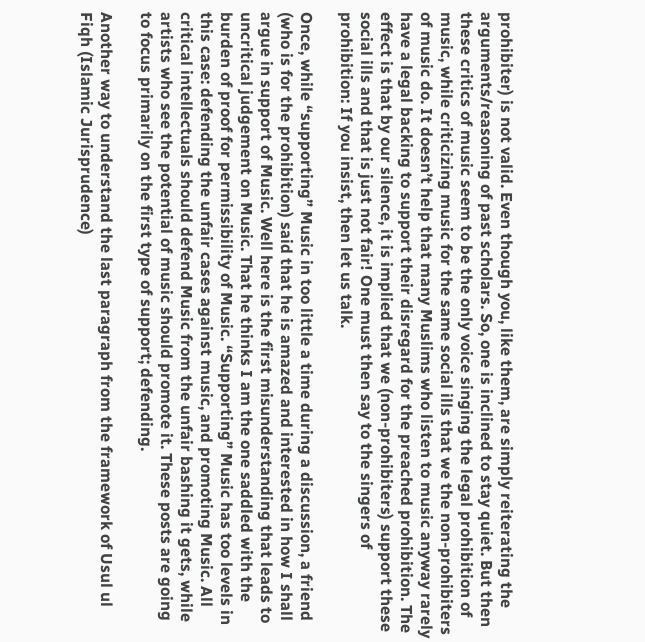prohibiter) is not valid. Even though you, like them, are simply reiterating the arguments/reasoning of past scholars. So, one is inclined to stay quiet. But then these critics of music seem to be the only voice singing the legal prohibition of music, while criticizing music for the same social ills that we the non-prohibiters of music do. It doesn’t help that many Muslims who listen to music anyway rarely have a legal backing to support their disregard for the preached prohibition. The effect is that by our silence, it is implied that we (non-prohibiters) support these social ills and that is just not fair! One must then say to the singers of prohibition: If you insist, then let us talk.

Once, while “supporting” Music in too little a time during a discussion, a friend (who is for the prohibition) said that he is amazed and interested in how I shall argue in support of Music. Well here is the first misunderstanding that leads to uncritical judgement on Music. That he thinks I am the one saddled with the burden of proof for permissibility of Music. “Supporting” Music has too levels in this case: defending the unfair cases against music, and promoting Music. All critical intellectuals should defend Music from the unfair bashing it gets, while artists who see the potential of music should promote it. These posts are going to focus primarily on the first type of support; defending.

Another way to understand the last paragraph from the framework of Usul ul Fiqh (Islamic Jurisprudence)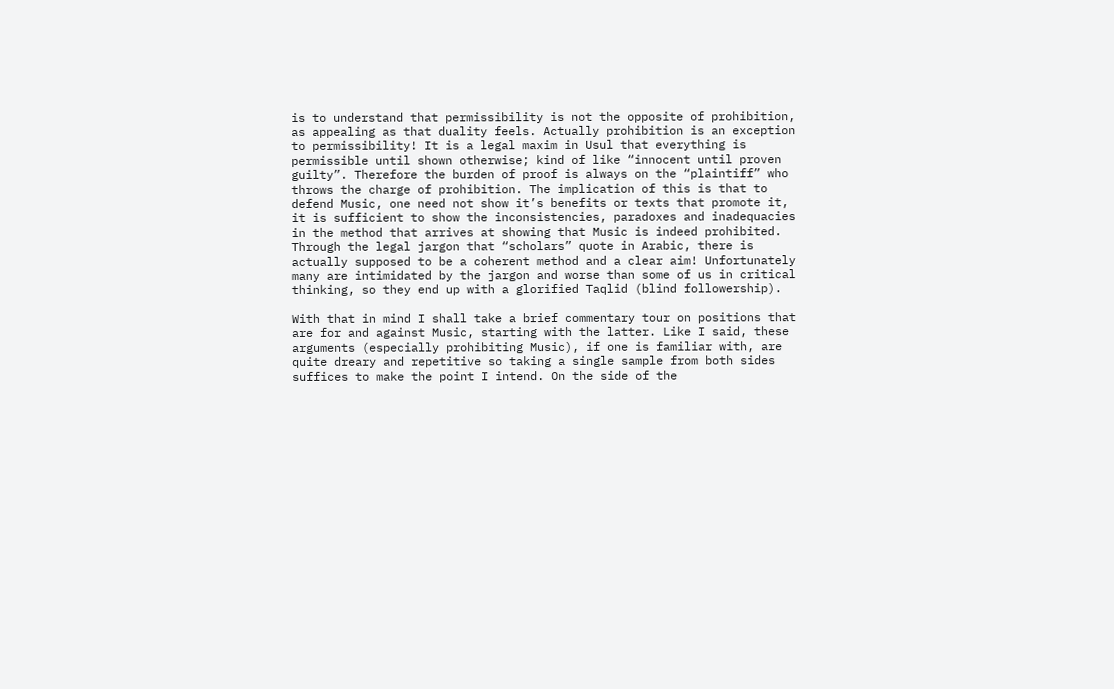is to understand that permissibility is not the opposite of prohibition, as appealing as that duality feels. Actually prohibition is an exception to permissibility! It is a legal maxim in Usul that everything is permissible until shown otherwise; kind of like “innocent until proven guilty”. Therefore the burden of proof is always on the “plaintiff” who throws the charge of prohibition. The implication of this is that to defend Music, one need not show it’s benefits or texts that promote it, it is sufficient to show the inconsistencies, paradoxes and inadequacies in the method that arrives at showing that Music is indeed prohibited. Through the legal jargon that “scholars” quote in Arabic, there is actually supposed to be a coherent method and a clear aim! Unfortunately many are intimidated by the jargon and worse than some of us in critical thinking, so they end up with a glorified Taqlid (blind followership).

With that in mind I shall take a brief commentary tour on positions that are for and against Music, starting with the latter. Like I said, these arguments (especially prohibiting Music), if one is familiar with, are quite dreary and repetitive so taking a single sample from both sides suffices to make the point I intend. On the side of the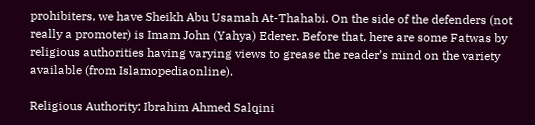prohibiters, we have Sheikh Abu Usamah At-Thahabi. On the side of the defenders (not really a promoter) is Imam John (Yahya) Ederer. Before that, here are some Fatwas by religious authorities having varying views to grease the reader’s mind on the variety available (from Islamopediaonline).

Religious Authority: Ibrahim Ahmed Salqini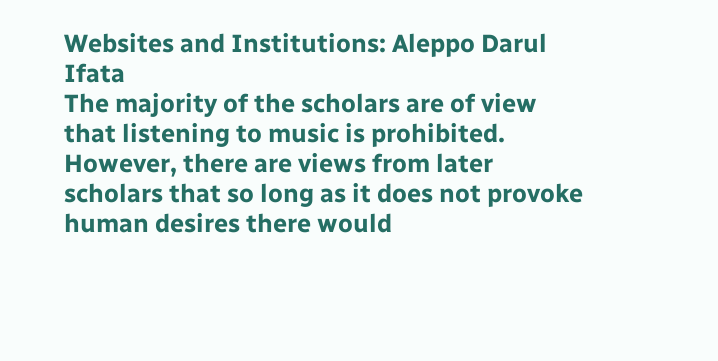Websites and Institutions: Aleppo Darul Ifata
The majority of the scholars are of view that listening to music is prohibited. However, there are views from later scholars that so long as it does not provoke human desires there would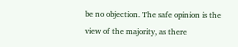be no objection. The safe opinion is the view of the majority, as there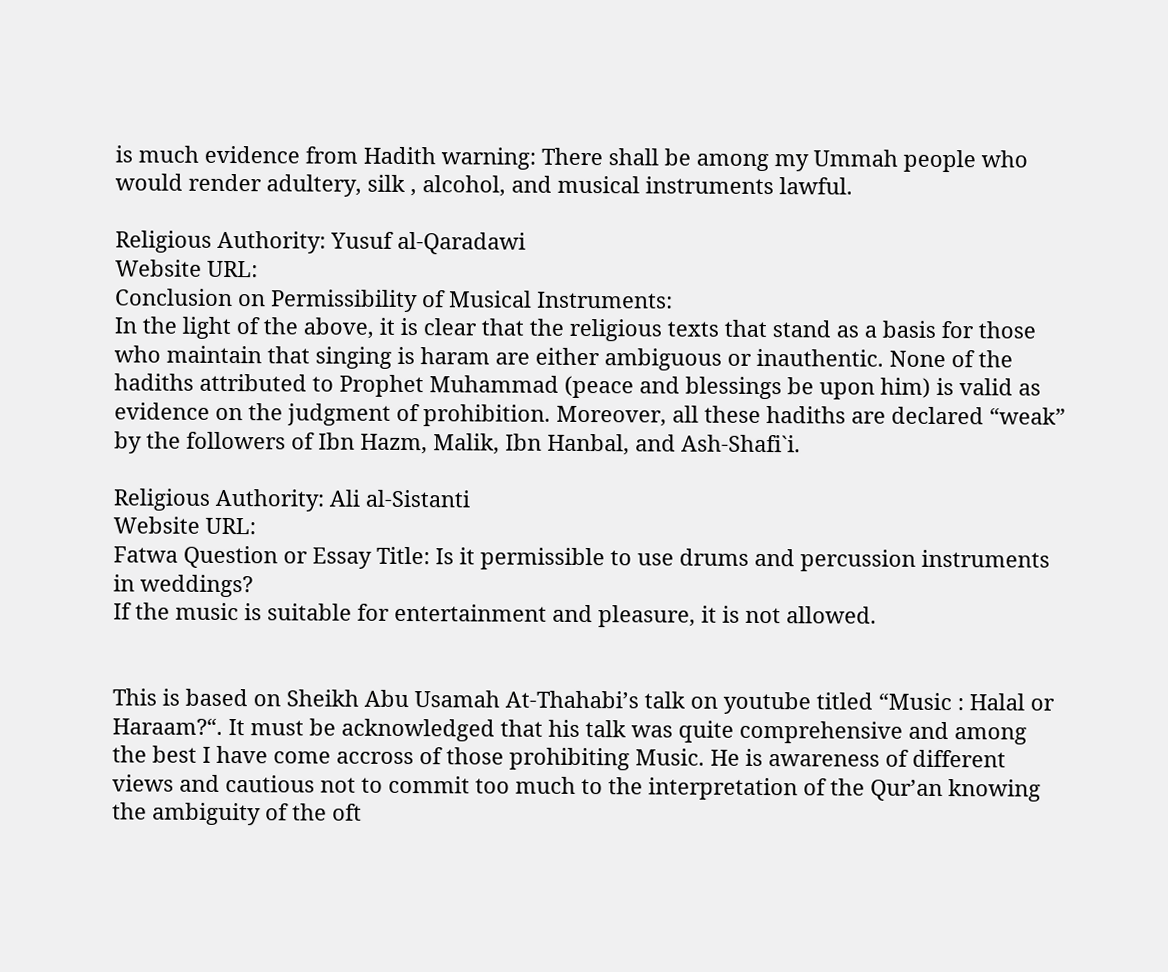is much evidence from Hadith warning: There shall be among my Ummah people who would render adultery, silk , alcohol, and musical instruments lawful.

Religious Authority: Yusuf al-Qaradawi
Website URL:
Conclusion on Permissibility of Musical Instruments:
In the light of the above, it is clear that the religious texts that stand as a basis for those who maintain that singing is haram are either ambiguous or inauthentic. None of the hadiths attributed to Prophet Muhammad (peace and blessings be upon him) is valid as evidence on the judgment of prohibition. Moreover, all these hadiths are declared “weak” by the followers of Ibn Hazm, Malik, Ibn Hanbal, and Ash-Shafi`i.

Religious Authority: Ali al-Sistanti
Website URL:
Fatwa Question or Essay Title: Is it permissible to use drums and percussion instruments in weddings?
If the music is suitable for entertainment and pleasure, it is not allowed.


This is based on Sheikh Abu Usamah At-Thahabi’s talk on youtube titled “Music : Halal or Haraam?“. It must be acknowledged that his talk was quite comprehensive and among the best I have come accross of those prohibiting Music. He is awareness of different views and cautious not to commit too much to the interpretation of the Qur’an knowing the ambiguity of the oft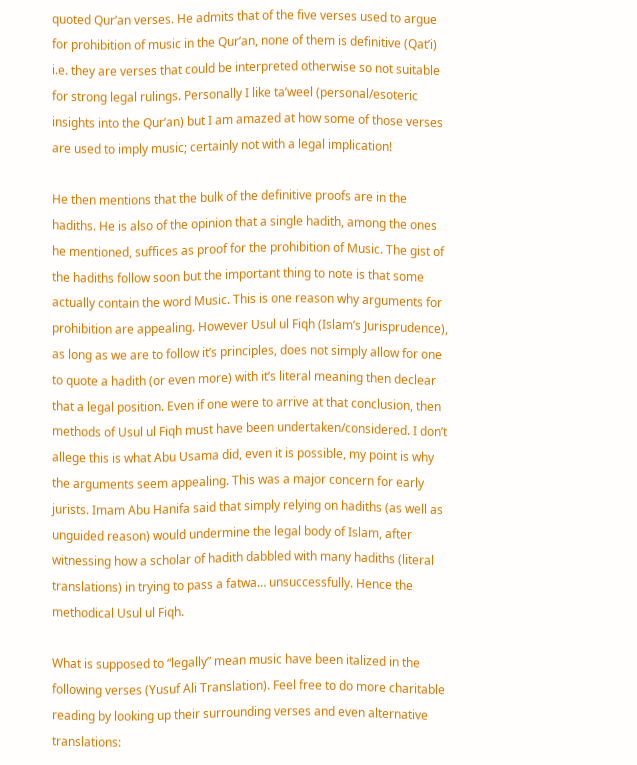quoted Qur’an verses. He admits that of the five verses used to argue for prohibition of music in the Qur’an, none of them is definitive (Qat’i) i.e. they are verses that could be interpreted otherwise so not suitable for strong legal rulings. Personally I like ta’weel (personal/esoteric insights into the Qur’an) but I am amazed at how some of those verses are used to imply music; certainly not with a legal implication!

He then mentions that the bulk of the definitive proofs are in the hadiths. He is also of the opinion that a single hadith, among the ones he mentioned, suffices as proof for the prohibition of Music. The gist of the hadiths follow soon but the important thing to note is that some actually contain the word Music. This is one reason why arguments for prohibition are appealing. However Usul ul Fiqh (Islam’s Jurisprudence), as long as we are to follow it’s principles, does not simply allow for one to quote a hadith (or even more) with it’s literal meaning then declear that a legal position. Even if one were to arrive at that conclusion, then methods of Usul ul Fiqh must have been undertaken/considered. I don’t allege this is what Abu Usama did, even it is possible, my point is why the arguments seem appealing. This was a major concern for early jurists. Imam Abu Hanifa said that simply relying on hadiths (as well as unguided reason) would undermine the legal body of Islam, after witnessing how a scholar of hadith dabbled with many hadiths (literal translations) in trying to pass a fatwa… unsuccessfully. Hence the methodical Usul ul Fiqh.

What is supposed to “legally” mean music have been italized in the following verses (Yusuf Ali Translation). Feel free to do more charitable reading by looking up their surrounding verses and even alternative translations: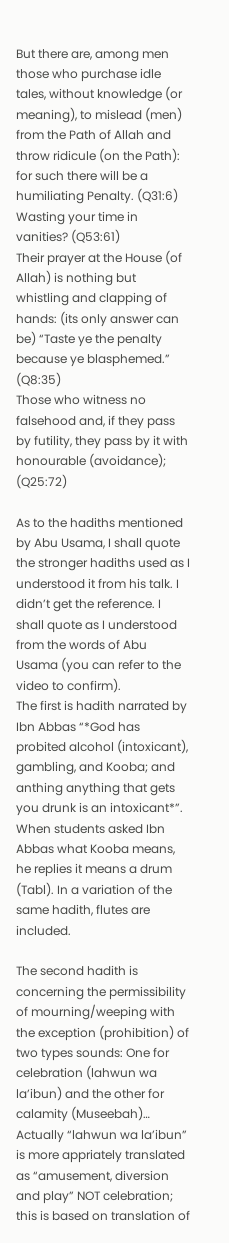But there are, among men those who purchase idle tales, without knowledge (or meaning), to mislead (men) from the Path of Allah and throw ridicule (on the Path): for such there will be a humiliating Penalty. (Q31:6)
Wasting your time in vanities? (Q53:61)
Their prayer at the House (of Allah) is nothing but whistling and clapping of hands: (its only answer can be) “Taste ye the penalty because ye blasphemed.” (Q8:35)
Those who witness no falsehood and, if they pass by futility, they pass by it with honourable (avoidance); (Q25:72)

As to the hadiths mentioned by Abu Usama, I shall quote the stronger hadiths used as I understood it from his talk. I didn’t get the reference. I shall quote as I understood from the words of Abu Usama (you can refer to the video to confirm).
The first is hadith narrated by Ibn Abbas “*God has probited alcohol (intoxicant), gambling, and Kooba; and anthing anything that gets you drunk is an intoxicant*”. When students asked Ibn Abbas what Kooba means, he replies it means a drum (Tabl). In a variation of the same hadith, flutes are included.

The second hadith is concerning the permissibility of mourning/weeping with the exception (prohibition) of two types sounds: One for celebration (lahwun wa la’ibun) and the other for calamity (Museebah)… Actually “lahwun wa la’ibun” is more appriately translated as “amusement, diversion and play” NOT celebration; this is based on translation of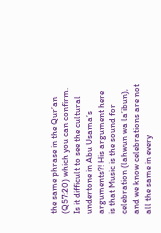the same phrase in the Qur’an (Q57:20) which you can confirm. Is it difficult to see the cultural undertone in Abu Usama’s arguments?! His argument here is that Music is the sound for celebration (lahwun wa la’ibun), and we know celebrations are not all the same in every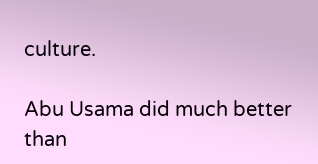culture.

Abu Usama did much better than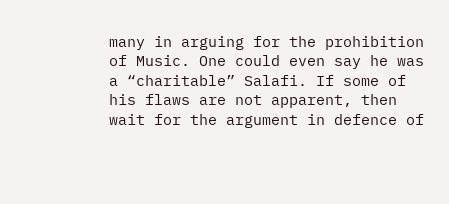many in arguing for the prohibition of Music. One could even say he was a “charitable” Salafi. If some of his flaws are not apparent, then wait for the argument in defence of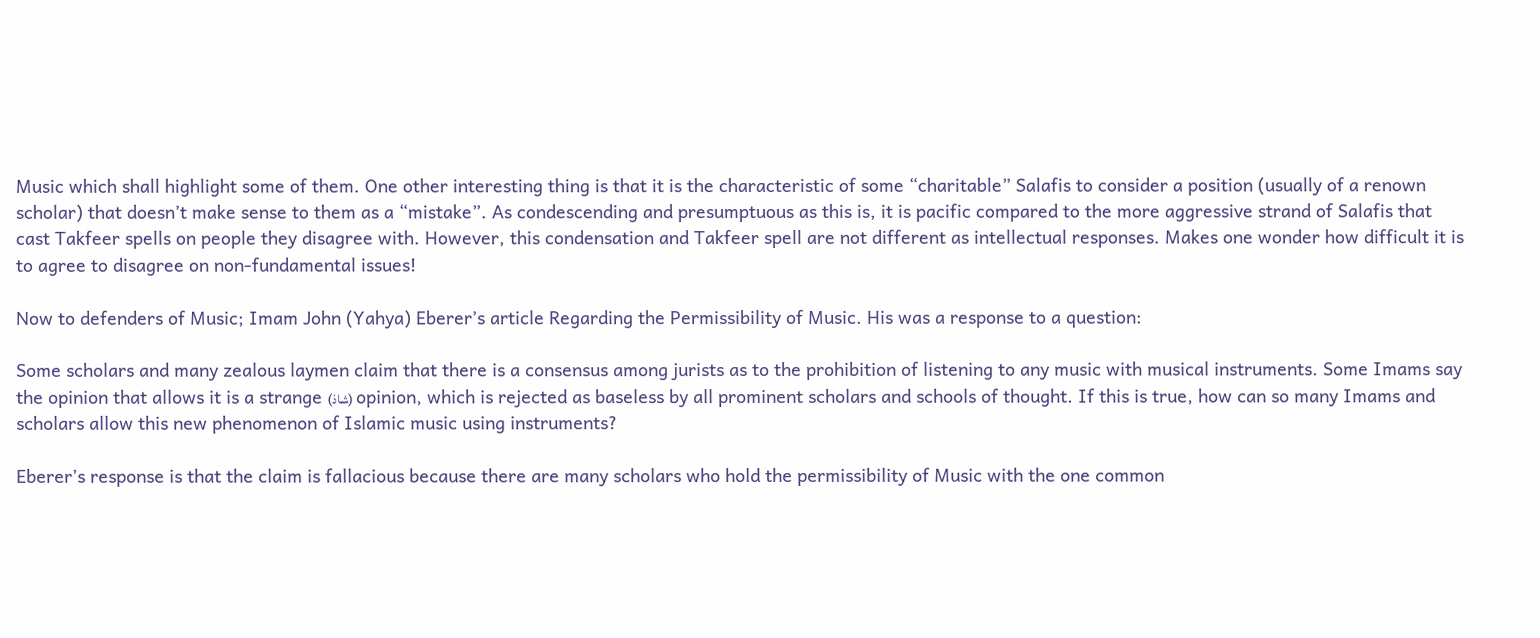Music which shall highlight some of them. One other interesting thing is that it is the characteristic of some “charitable” Salafis to consider a position (usually of a renown scholar) that doesn’t make sense to them as a “mistake”. As condescending and presumptuous as this is, it is pacific compared to the more aggressive strand of Salafis that cast Takfeer spells on people they disagree with. However, this condensation and Takfeer spell are not different as intellectual responses. Makes one wonder how difficult it is to agree to disagree on non-fundamental issues!

Now to defenders of Music; Imam John (Yahya) Eberer’s article Regarding the Permissibility of Music. His was a response to a question:

Some scholars and many zealous laymen claim that there is a consensus among jurists as to the prohibition of listening to any music with musical instruments. Some Imams say the opinion that allows it is a strange (شاذ) opinion, which is rejected as baseless by all prominent scholars and schools of thought. If this is true, how can so many Imams and scholars allow this new phenomenon of Islamic music using instruments?

Eberer’s response is that the claim is fallacious because there are many scholars who hold the permissibility of Music with the one common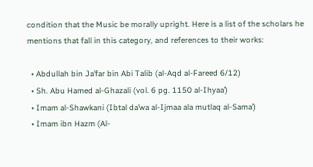condition that the Music be morally upright. Here is a list of the scholars he mentions that fall in this category, and references to their works:

  • Abdullah bin Ja’far bin Abi Talib (al-Aqd al-Fareed 6/12)
  • Sh. Abu Hamed al-Ghazali (vol. 6 pg. 1150 al-Ihyaa’)
  • Imam al-Shawkani (Ibtal da’wa al-Ijmaa ala mutlaq al-Sama’)
  • Imam ibn Hazm (Al-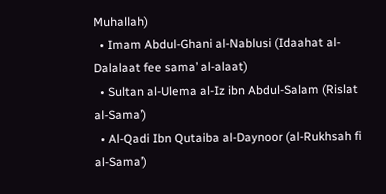Muhallah)
  • Imam Abdul-Ghani al-Nablusi (Idaahat al-Dalalaat fee sama’ al-alaat)
  • Sultan al-Ulema al-Iz ibn Abdul-Salam (Rislat al-Sama’)
  • Al-Qadi Ibn Qutaiba al-Daynoor (al-Rukhsah fi al-Sama’)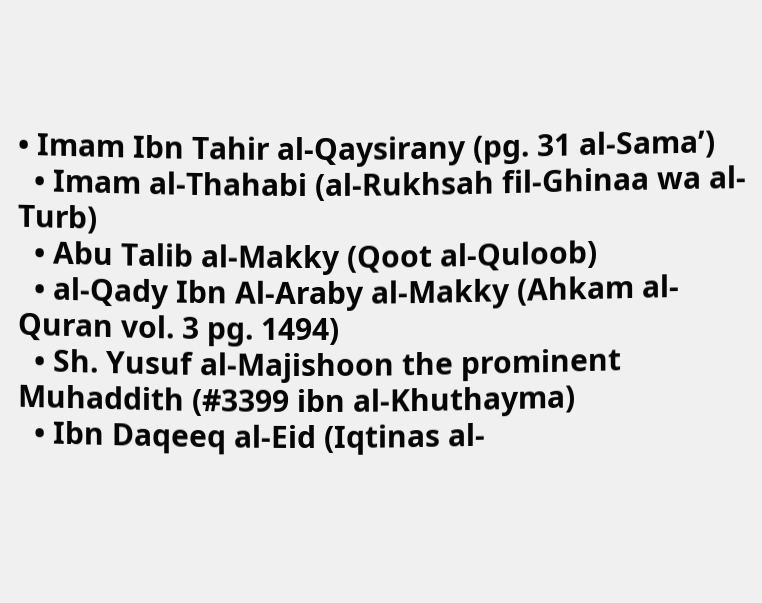• Imam Ibn Tahir al-Qaysirany (pg. 31 al-Sama’)
  • Imam al-Thahabi (al-Rukhsah fil-Ghinaa wa al-Turb)
  • Abu Talib al-Makky (Qoot al-Quloob)
  • al-Qady Ibn Al-Araby al-Makky (Ahkam al-Quran vol. 3 pg. 1494)
  • Sh. Yusuf al-Majishoon the prominent Muhaddith (#3399 ibn al-Khuthayma)
  • Ibn Daqeeq al-Eid (Iqtinas al-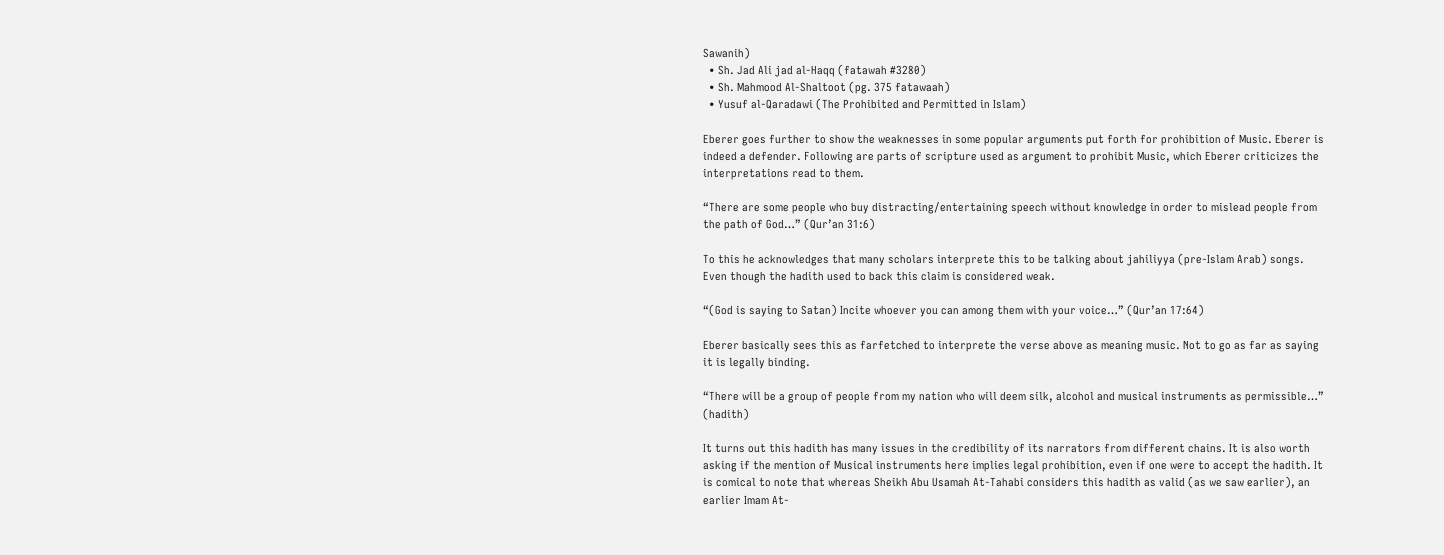Sawanih)
  • Sh. Jad Ali jad al-Haqq (fatawah #3280)
  • Sh. Mahmood Al-Shaltoot (pg. 375 fatawaah)
  • Yusuf al-Qaradawi (The Prohibited and Permitted in Islam)

Eberer goes further to show the weaknesses in some popular arguments put forth for prohibition of Music. Eberer is indeed a defender. Following are parts of scripture used as argument to prohibit Music, which Eberer criticizes the interpretations read to them.

“There are some people who buy distracting/entertaining speech without knowledge in order to mislead people from the path of God…” (Qur’an 31:6)

To this he acknowledges that many scholars interprete this to be talking about jahiliyya (pre-Islam Arab) songs. Even though the hadith used to back this claim is considered weak.

“(God is saying to Satan) Incite whoever you can among them with your voice…” (Qur’an 17:64)

Eberer basically sees this as farfetched to interprete the verse above as meaning music. Not to go as far as saying it is legally binding.

“There will be a group of people from my nation who will deem silk, alcohol and musical instruments as permissible…” (hadith)

It turns out this hadith has many issues in the credibility of its narrators from different chains. It is also worth asking if the mention of Musical instruments here implies legal prohibition, even if one were to accept the hadith. It is comical to note that whereas Sheikh Abu Usamah At-Tahabi considers this hadith as valid (as we saw earlier), an earlier Imam At-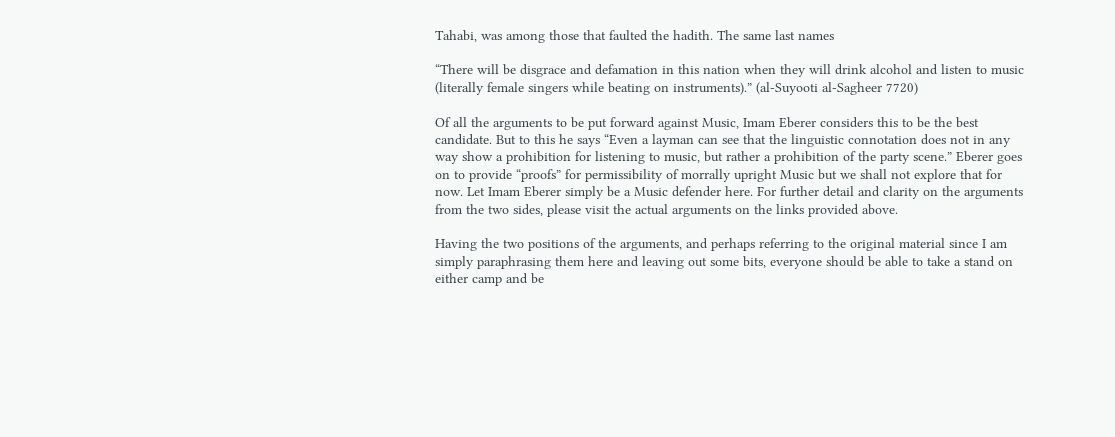Tahabi, was among those that faulted the hadith. The same last names

“There will be disgrace and defamation in this nation when they will drink alcohol and listen to music (literally female singers while beating on instruments).” (al-Suyooti al-Sagheer 7720)

Of all the arguments to be put forward against Music, Imam Eberer considers this to be the best candidate. But to this he says “Even a layman can see that the linguistic connotation does not in any way show a prohibition for listening to music, but rather a prohibition of the party scene.” Eberer goes on to provide “proofs” for permissibility of morrally upright Music but we shall not explore that for now. Let Imam Eberer simply be a Music defender here. For further detail and clarity on the arguments from the two sides, please visit the actual arguments on the links provided above.

Having the two positions of the arguments, and perhaps referring to the original material since I am simply paraphrasing them here and leaving out some bits, everyone should be able to take a stand on either camp and be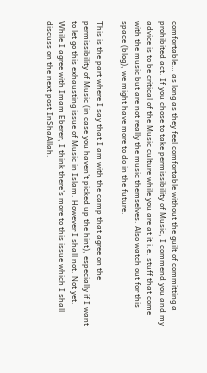comfortable… as long as they feel comfortable without the guilt of committing a prohibited act. If you chose to take permissibility of Music, I commend you and my advice is to be critical of the Music culture while you are at it i.e. stuff that come with the music but are not really the music themselves. Also watch out for this space (blog), we might have more to do in the future.

This is the part where I say that I am with the camp that agree on the permissibility of Music (in case you haven’t picked up the hint), especially if I want to let go this exhausting issue of Music in Islam. However I shall not. Not yet. While I agree with Imam Eberer, I think there’s more to this issue which I shall discuss on the next post InShaAllah.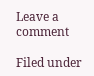Leave a comment

Filed under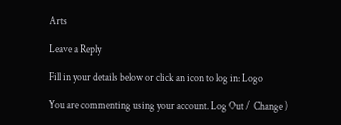Arts

Leave a Reply

Fill in your details below or click an icon to log in: Logo

You are commenting using your account. Log Out /  Change )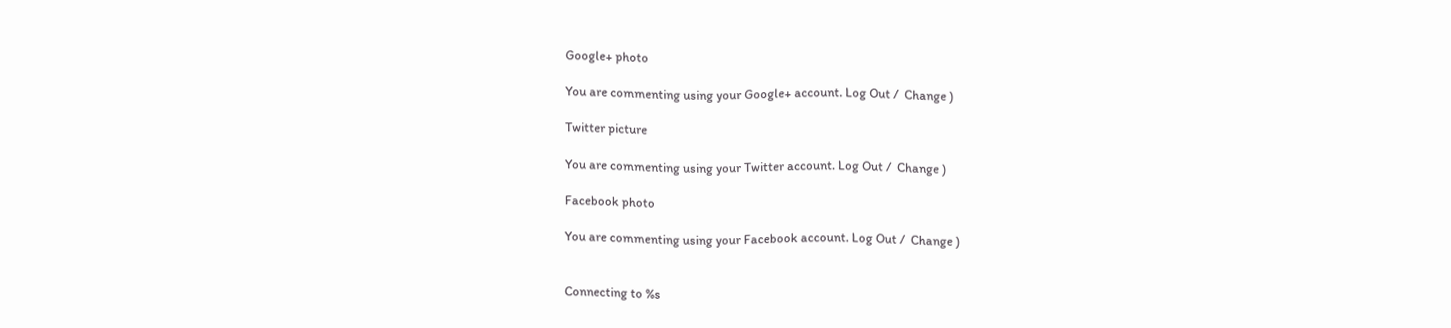Google+ photo

You are commenting using your Google+ account. Log Out /  Change )

Twitter picture

You are commenting using your Twitter account. Log Out /  Change )

Facebook photo

You are commenting using your Facebook account. Log Out /  Change )


Connecting to %s